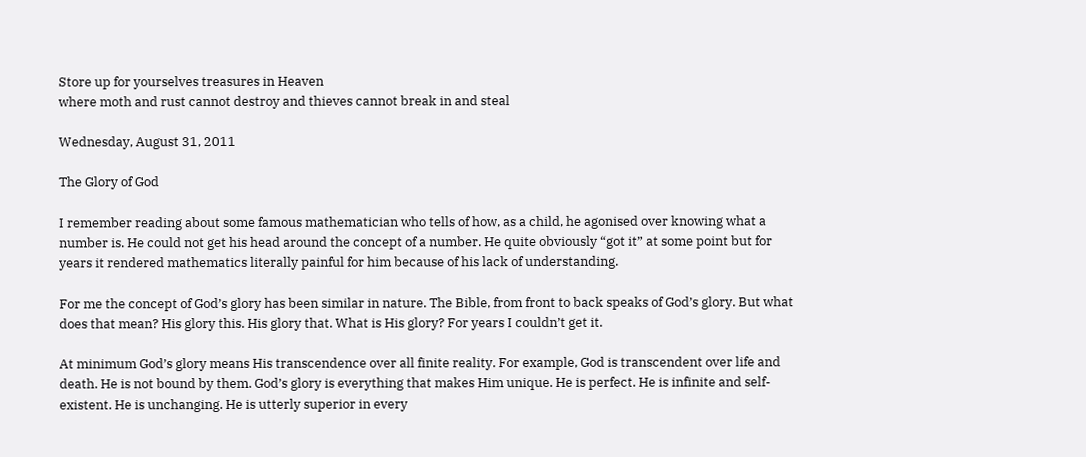Store up for yourselves treasures in Heaven
where moth and rust cannot destroy and thieves cannot break in and steal

Wednesday, August 31, 2011

The Glory of God

I remember reading about some famous mathematician who tells of how, as a child, he agonised over knowing what a number is. He could not get his head around the concept of a number. He quite obviously “got it” at some point but for years it rendered mathematics literally painful for him because of his lack of understanding.

For me the concept of God’s glory has been similar in nature. The Bible, from front to back speaks of God’s glory. But what does that mean? His glory this. His glory that. What is His glory? For years I couldn’t get it.

At minimum God’s glory means His transcendence over all finite reality. For example, God is transcendent over life and death. He is not bound by them. God’s glory is everything that makes Him unique. He is perfect. He is infinite and self-existent. He is unchanging. He is utterly superior in every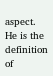aspect. He is the definition of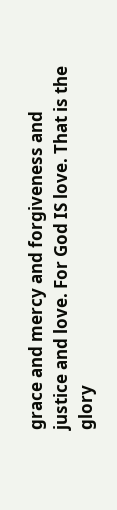grace and mercy and forgiveness and justice and love. For God IS love. That is the glory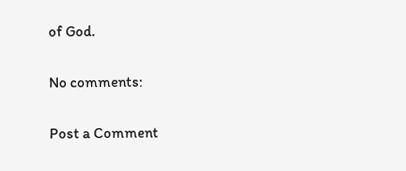of God.

No comments:

Post a Comment